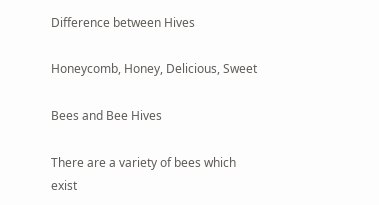Difference between Hives

Honeycomb, Honey, Delicious, Sweet

Bees and Bee Hives

There are a variety of bees which exist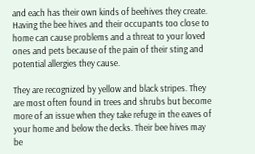and each has their own kinds of beehives they create. Having the bee hives and their occupants too close to home can cause problems and a threat to your loved ones and pets because of the pain of their sting and potential allergies they cause.

They are recognized by yellow and black stripes. They are most often found in trees and shrubs but become more of an issue when they take refuge in the eaves of your home and below the decks. Their bee hives may be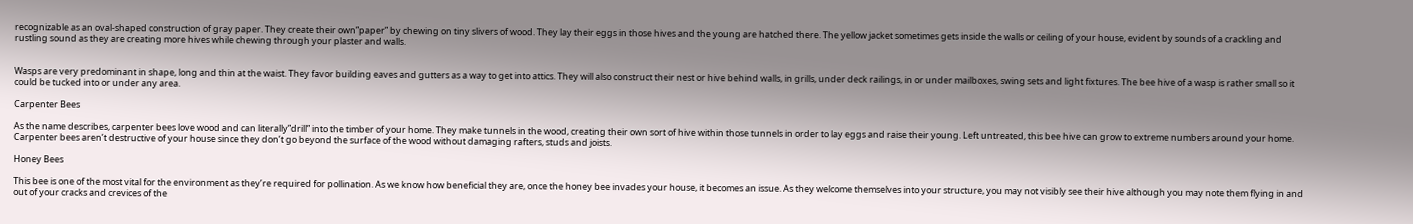recognizable as an oval-shaped construction of gray paper. They create their own”paper” by chewing on tiny slivers of wood. They lay their eggs in those hives and the young are hatched there. The yellow jacket sometimes gets inside the walls or ceiling of your house, evident by sounds of a crackling and rustling sound as they are creating more hives while chewing through your plaster and walls.


Wasps are very predominant in shape, long and thin at the waist. They favor building eaves and gutters as a way to get into attics. They will also construct their nest or hive behind walls, in grills, under deck railings, in or under mailboxes, swing sets and light fixtures. The bee hive of a wasp is rather small so it could be tucked into or under any area.

Carpenter Bees

As the name describes, carpenter bees love wood and can literally”drill” into the timber of your home. They make tunnels in the wood, creating their own sort of hive within those tunnels in order to lay eggs and raise their young. Left untreated, this bee hive can grow to extreme numbers around your home. Carpenter bees aren’t destructive of your house since they don’t go beyond the surface of the wood without damaging rafters, studs and joists.

Honey Bees

This bee is one of the most vital for the environment as they’re required for pollination. As we know how beneficial they are, once the honey bee invades your house, it becomes an issue. As they welcome themselves into your structure, you may not visibly see their hive although you may note them flying in and out of your cracks and crevices of the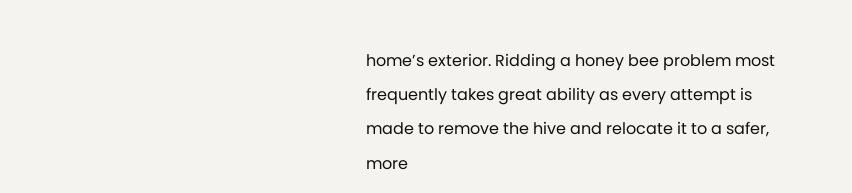home’s exterior. Ridding a honey bee problem most frequently takes great ability as every attempt is made to remove the hive and relocate it to a safer, more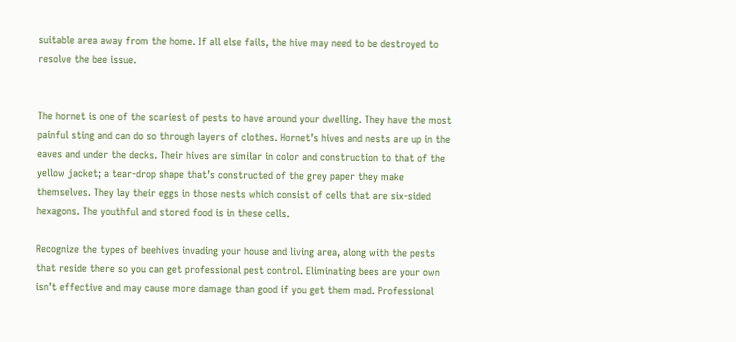suitable area away from the home. If all else fails, the hive may need to be destroyed to resolve the bee issue.


The hornet is one of the scariest of pests to have around your dwelling. They have the most painful sting and can do so through layers of clothes. Hornet’s hives and nests are up in the eaves and under the decks. Their hives are similar in color and construction to that of the yellow jacket; a tear-drop shape that’s constructed of the grey paper they make themselves. They lay their eggs in those nests which consist of cells that are six-sided hexagons. The youthful and stored food is in these cells.

Recognize the types of beehives invading your house and living area, along with the pests that reside there so you can get professional pest control. Eliminating bees are your own isn’t effective and may cause more damage than good if you get them mad. Professional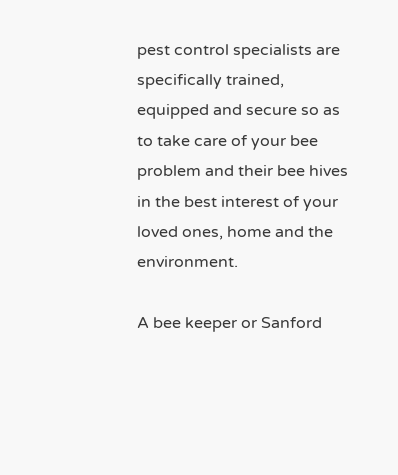pest control specialists are specifically trained, equipped and secure so as to take care of your bee problem and their bee hives in the best interest of your loved ones, home and the environment.

A bee keeper or Sanford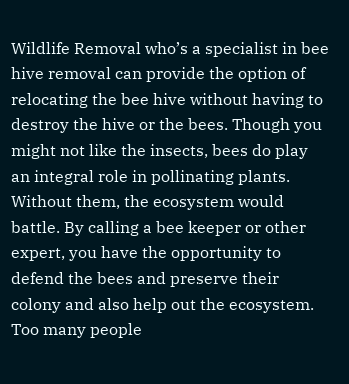Wildlife Removal who’s a specialist in bee hive removal can provide the option of relocating the bee hive without having to destroy the hive or the bees. Though you might not like the insects, bees do play an integral role in pollinating plants. Without them, the ecosystem would battle. By calling a bee keeper or other expert, you have the opportunity to defend the bees and preserve their colony and also help out the ecosystem. Too many people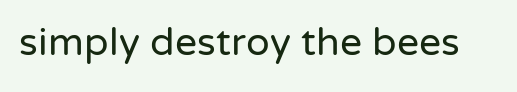simply destroy the bees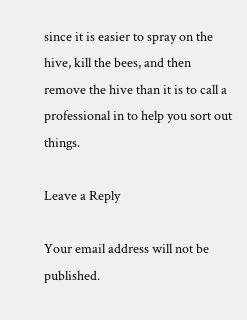since it is easier to spray on the hive, kill the bees, and then remove the hive than it is to call a professional in to help you sort out things.

Leave a Reply

Your email address will not be published.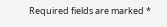Required fields are marked *